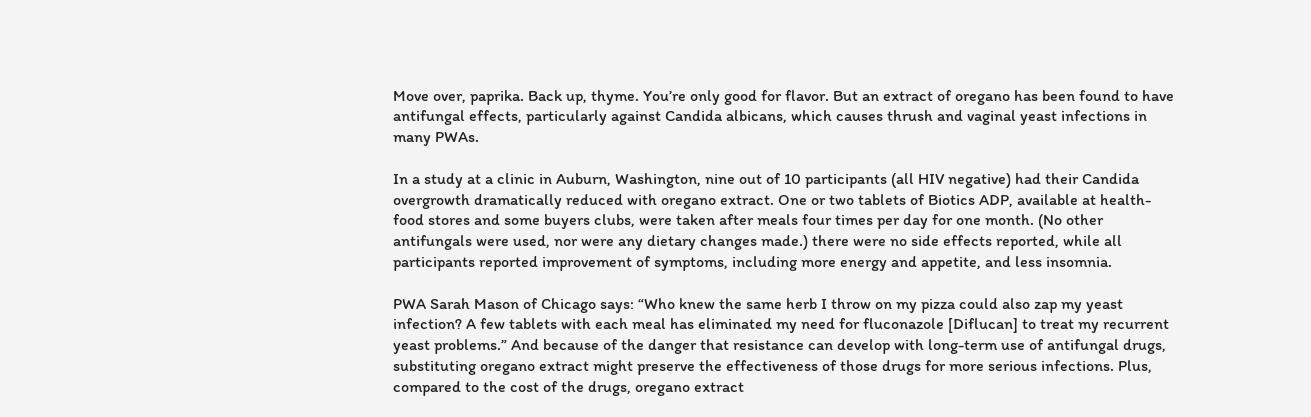Move over, paprika. Back up, thyme. You’re only good for flavor. But an extract of oregano has been found to have antifungal effects, particularly against Candida albicans, which causes thrush and vaginal yeast infections in many PWAs.

In a study at a clinic in Auburn, Washington, nine out of 10 participants (all HIV negative) had their Candida overgrowth dramatically reduced with oregano extract. One or two tablets of Biotics ADP, available at health-food stores and some buyers clubs, were taken after meals four times per day for one month. (No other antifungals were used, nor were any dietary changes made.) there were no side effects reported, while all participants reported improvement of symptoms, including more energy and appetite, and less insomnia.

PWA Sarah Mason of Chicago says: “Who knew the same herb I throw on my pizza could also zap my yeast infection? A few tablets with each meal has eliminated my need for fluconazole [Diflucan] to treat my recurrent yeast problems.” And because of the danger that resistance can develop with long-term use of antifungal drugs, substituting oregano extract might preserve the effectiveness of those drugs for more serious infections. Plus, compared to the cost of the drugs, oregano extract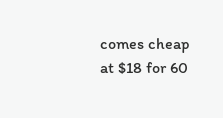comes cheap at $18 for 60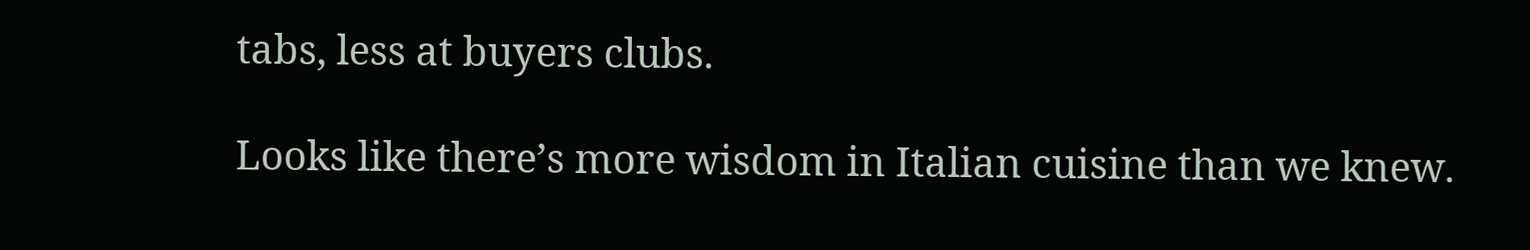tabs, less at buyers clubs.

Looks like there’s more wisdom in Italian cuisine than we knew.